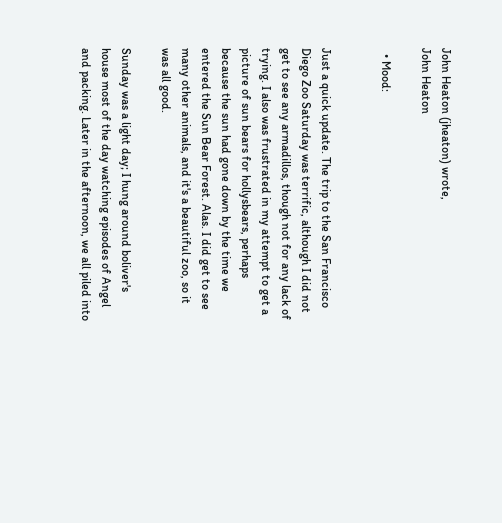John Heaton (jheaton) wrote,
John Heaton

  • Mood:


Just a quick update. The trip to the San Francisco Diego Zoo Saturday was terrific, although I did not get to see any armadillos, though not for any lack of trying. I also was frustrated in my attempt to get a picture of sun bears for hollysbears, perhaps because the sun had gone down by the time we entered the Sun Bear Forest. Alas. I did get to see many other animals, and it's a beautiful zoo, so it was all good.

Sunday was a light day; I hung around boliver's house most of the day watching episodes of Angel and packing. Later in the afternoon, we all piled into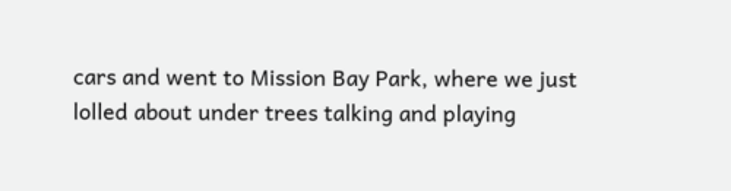cars and went to Mission Bay Park, where we just lolled about under trees talking and playing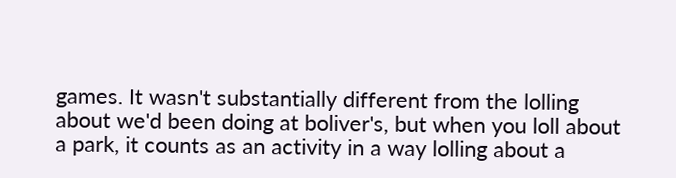games. It wasn't substantially different from the lolling about we'd been doing at boliver's, but when you loll about a park, it counts as an activity in a way lolling about a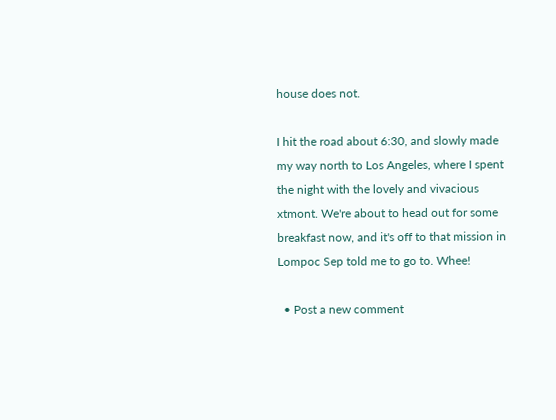house does not.

I hit the road about 6:30, and slowly made my way north to Los Angeles, where I spent the night with the lovely and vivacious xtmont. We're about to head out for some breakfast now, and it's off to that mission in Lompoc Sep told me to go to. Whee!

  • Post a new comment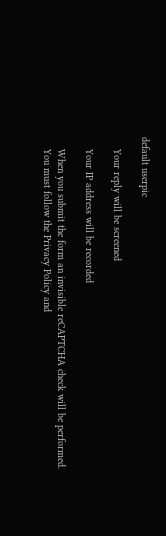default userpic

    Your reply will be screened

    Your IP address will be recorded

    When you submit the form an invisible reCAPTCHA check will be performed.
    You must follow the Privacy Policy and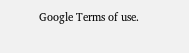Google Terms of use.